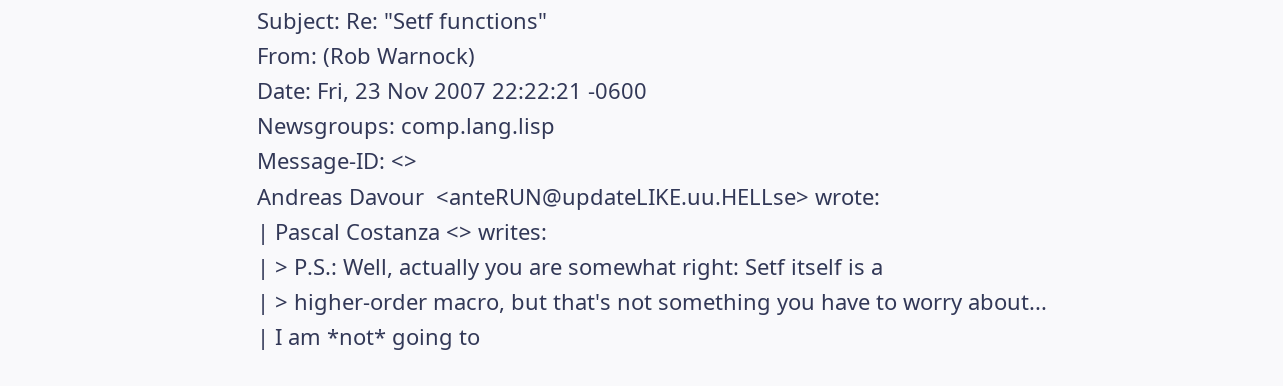Subject: Re: "Setf functions"
From: (Rob Warnock)
Date: Fri, 23 Nov 2007 22:22:21 -0600
Newsgroups: comp.lang.lisp
Message-ID: <>
Andreas Davour  <anteRUN@updateLIKE.uu.HELLse> wrote:
| Pascal Costanza <> writes:
| > P.S.: Well, actually you are somewhat right: Setf itself is a
| > higher-order macro, but that's not something you have to worry about...
| I am *not* going to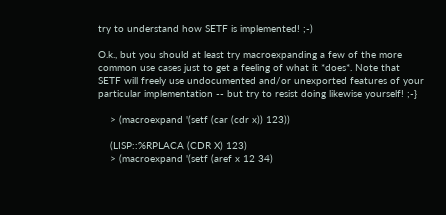try to understand how SETF is implemented! ;-)

O.k., but you should at least try macroexpanding a few of the more
common use cases just to get a feeling of what it *does*. Note that
SETF will freely use undocumented and/or unexported features of your
particular implementation -- but try to resist doing likewise yourself! ;-}

    > (macroexpand '(setf (car (cdr x)) 123))

    (LISP::%RPLACA (CDR X) 123)
    > (macroexpand '(setf (aref x 12 34)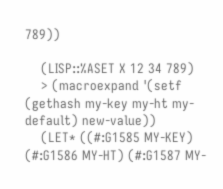789))

    (LISP::%ASET X 12 34 789)
    > (macroexpand '(setf (gethash my-key my-ht my-default) new-value))
    (LET* ((#:G1585 MY-KEY) (#:G1586 MY-HT) (#:G1587 MY-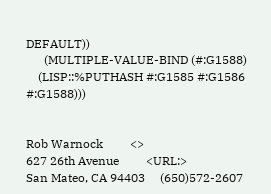DEFAULT))
      (MULTIPLE-VALUE-BIND (#:G1588)
    (LISP::%PUTHASH #:G1585 #:G1586 #:G1588)))


Rob Warnock         <>
627 26th Avenue         <URL:>
San Mateo, CA 94403     (650)572-2607